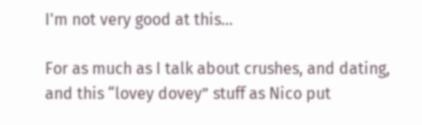I'm not very good at this…

For as much as I talk about crushes, and dating, and this “lovey dovey” stuff as Nico put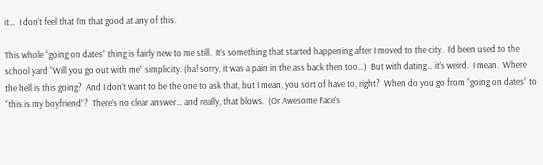it…  I don’t feel that I’m that good at any of this.

This whole “going on dates” thing is fairly new to me still.  It’s something that started happening after I moved to the city.  I’d been used to the school yard “Will you go out with me” simplicity. (ha! sorry, it was a pain in the ass back then too…)  But with dating… it’s weird.  I mean.  Where the hell is this going?  And I don’t want to be the one to ask that, but I mean, you sort of have to, right?  When do you go from “going on dates” to “this is my boyfriend”?  There’s no clear answer… and really, that blows.  (Or Awesome Face‘s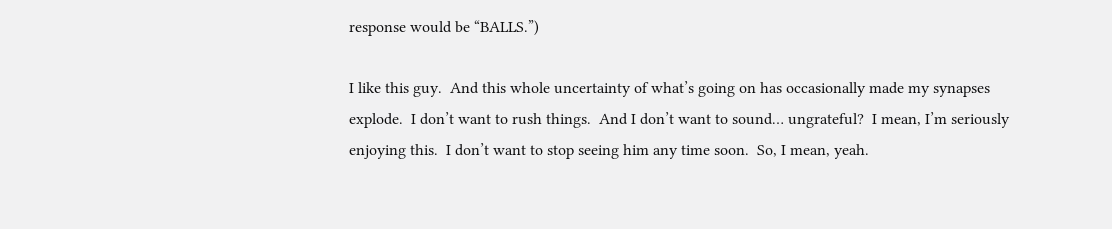response would be “BALLS.”)

I like this guy.  And this whole uncertainty of what’s going on has occasionally made my synapses explode.  I don’t want to rush things.  And I don’t want to sound… ungrateful?  I mean, I’m seriously enjoying this.  I don’t want to stop seeing him any time soon.  So, I mean, yeah.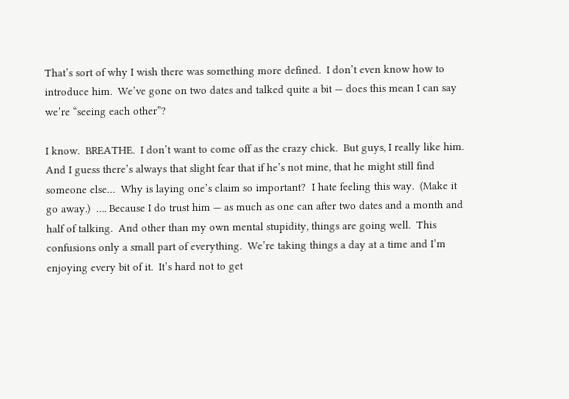That’s sort of why I wish there was something more defined.  I don’t even know how to introduce him.  We’ve gone on two dates and talked quite a bit — does this mean I can say we’re “seeing each other”?

I know.  BREATHE.  I don’t want to come off as the crazy chick.  But guys, I really like him.  And I guess there’s always that slight fear that if he’s not mine, that he might still find someone else…  Why is laying one’s claim so important?  I hate feeling this way.  (Make it go away.)  …. Because I do trust him — as much as one can after two dates and a month and half of talking.  And other than my own mental stupidity, things are going well.  This confusions only a small part of everything.  We’re taking things a day at a time and I’m enjoying every bit of it.  It’s hard not to get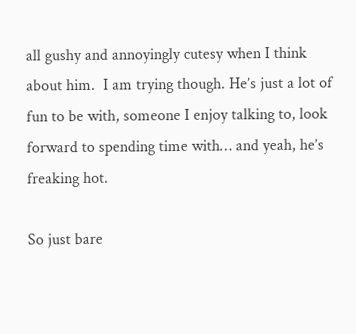all gushy and annoyingly cutesy when I think about him.  I am trying though. He’s just a lot of fun to be with, someone I enjoy talking to, look forward to spending time with… and yeah, he’s freaking hot.

So just bare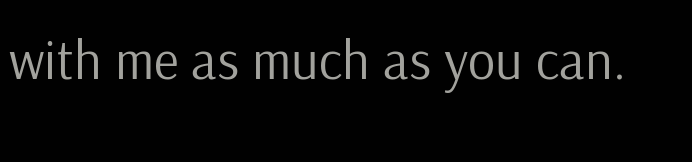with me as much as you can.